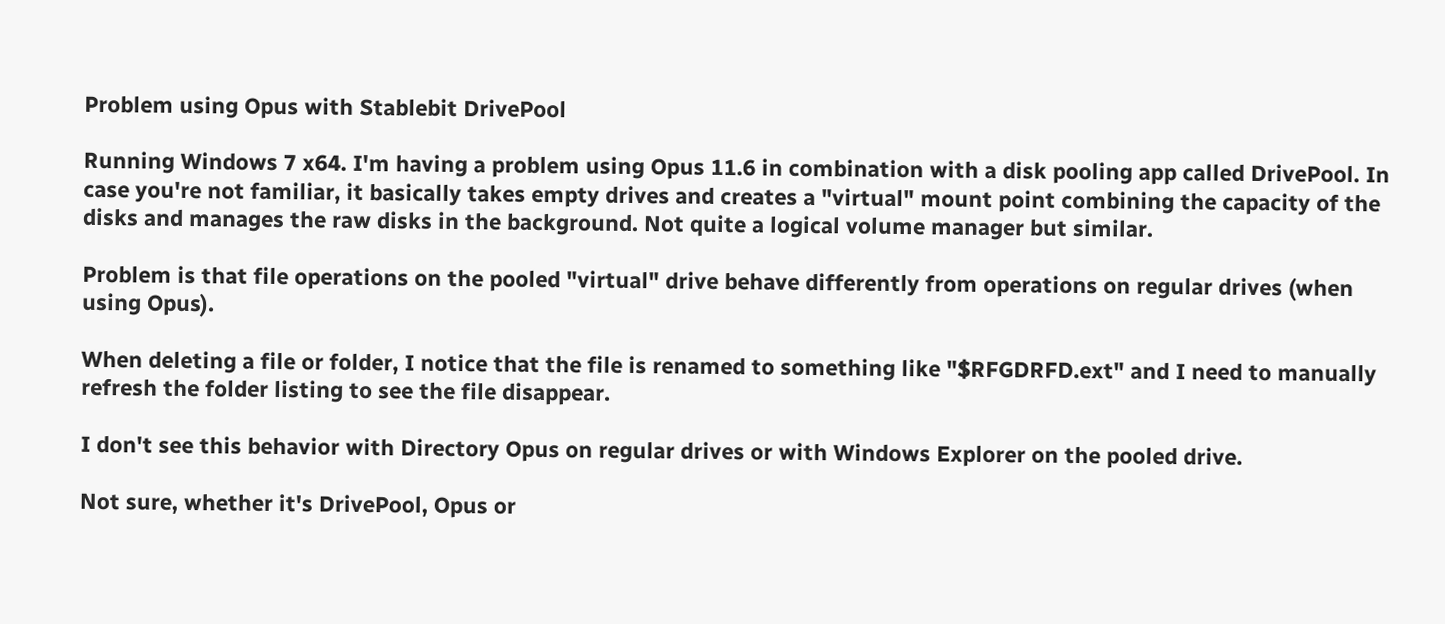Problem using Opus with Stablebit DrivePool

Running Windows 7 x64. I'm having a problem using Opus 11.6 in combination with a disk pooling app called DrivePool. In case you're not familiar, it basically takes empty drives and creates a "virtual" mount point combining the capacity of the disks and manages the raw disks in the background. Not quite a logical volume manager but similar.

Problem is that file operations on the pooled "virtual" drive behave differently from operations on regular drives (when using Opus).

When deleting a file or folder, I notice that the file is renamed to something like "$RFGDRFD.ext" and I need to manually refresh the folder listing to see the file disappear.

I don't see this behavior with Directory Opus on regular drives or with Windows Explorer on the pooled drive.

Not sure, whether it's DrivePool, Opus or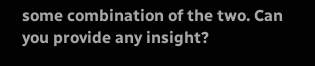some combination of the two. Can you provide any insight?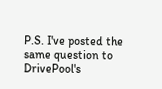P.S. I've posted the same question to DrivePool's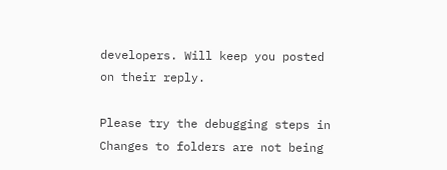developers. Will keep you posted on their reply.

Please try the debugging steps in Changes to folders are not being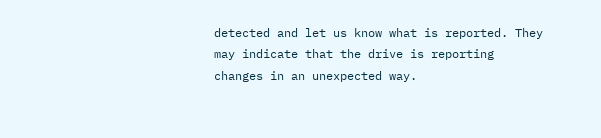detected and let us know what is reported. They may indicate that the drive is reporting changes in an unexpected way.